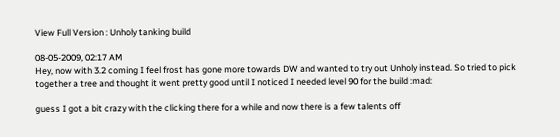View Full Version : Unholy tanking build

08-05-2009, 02:17 AM
Hey, now with 3.2 coming I feel frost has gone more towards DW and wanted to try out Unholy instead. So tried to pick together a tree and thought it went pretty good until I noticed I needed level 90 for the build :mad:

guess I got a bit crazy with the clicking there for a while and now there is a few talents off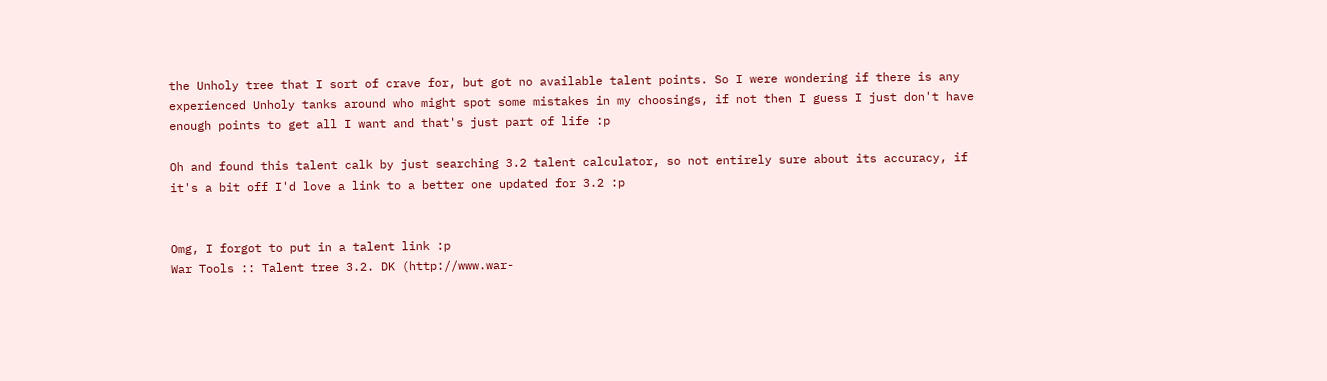the Unholy tree that I sort of crave for, but got no available talent points. So I were wondering if there is any experienced Unholy tanks around who might spot some mistakes in my choosings, if not then I guess I just don't have enough points to get all I want and that's just part of life :p

Oh and found this talent calk by just searching 3.2 talent calculator, so not entirely sure about its accuracy, if it's a bit off I'd love a link to a better one updated for 3.2 :p


Omg, I forgot to put in a talent link :p
War Tools :: Talent tree 3.2. DK (http://www.war-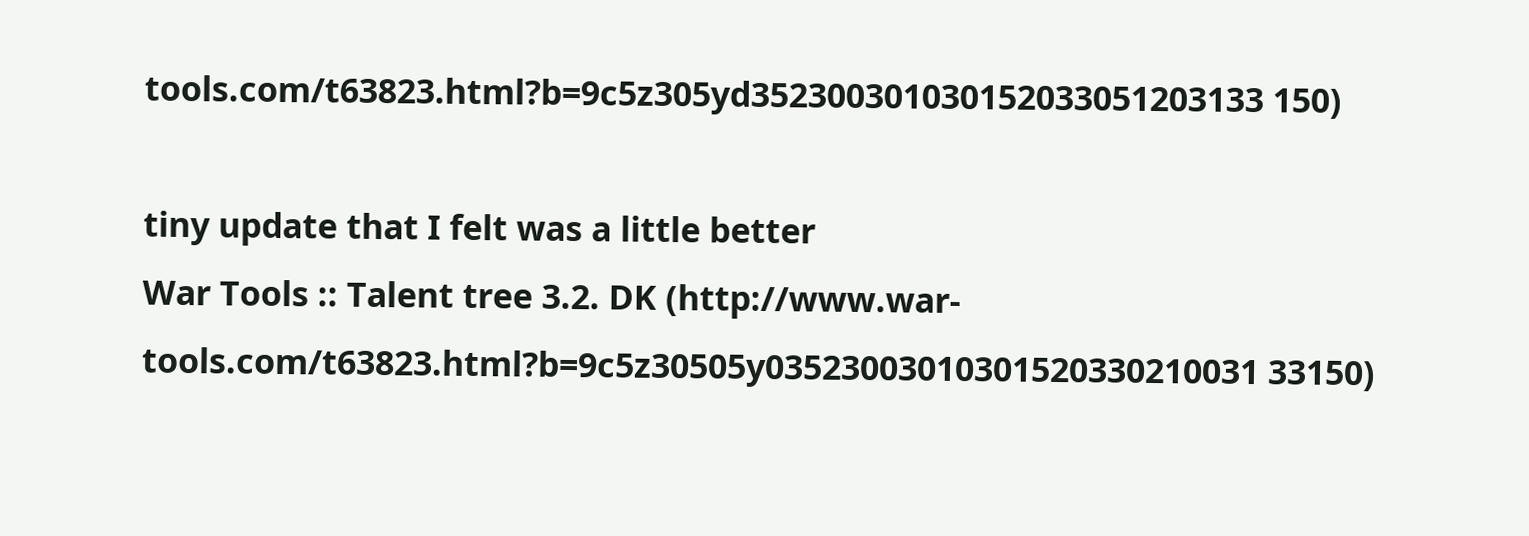tools.com/t63823.html?b=9c5z305yd352300301030152033051203133 150)

tiny update that I felt was a little better
War Tools :: Talent tree 3.2. DK (http://www.war-tools.com/t63823.html?b=9c5z30505y03523003010301520330210031 33150)